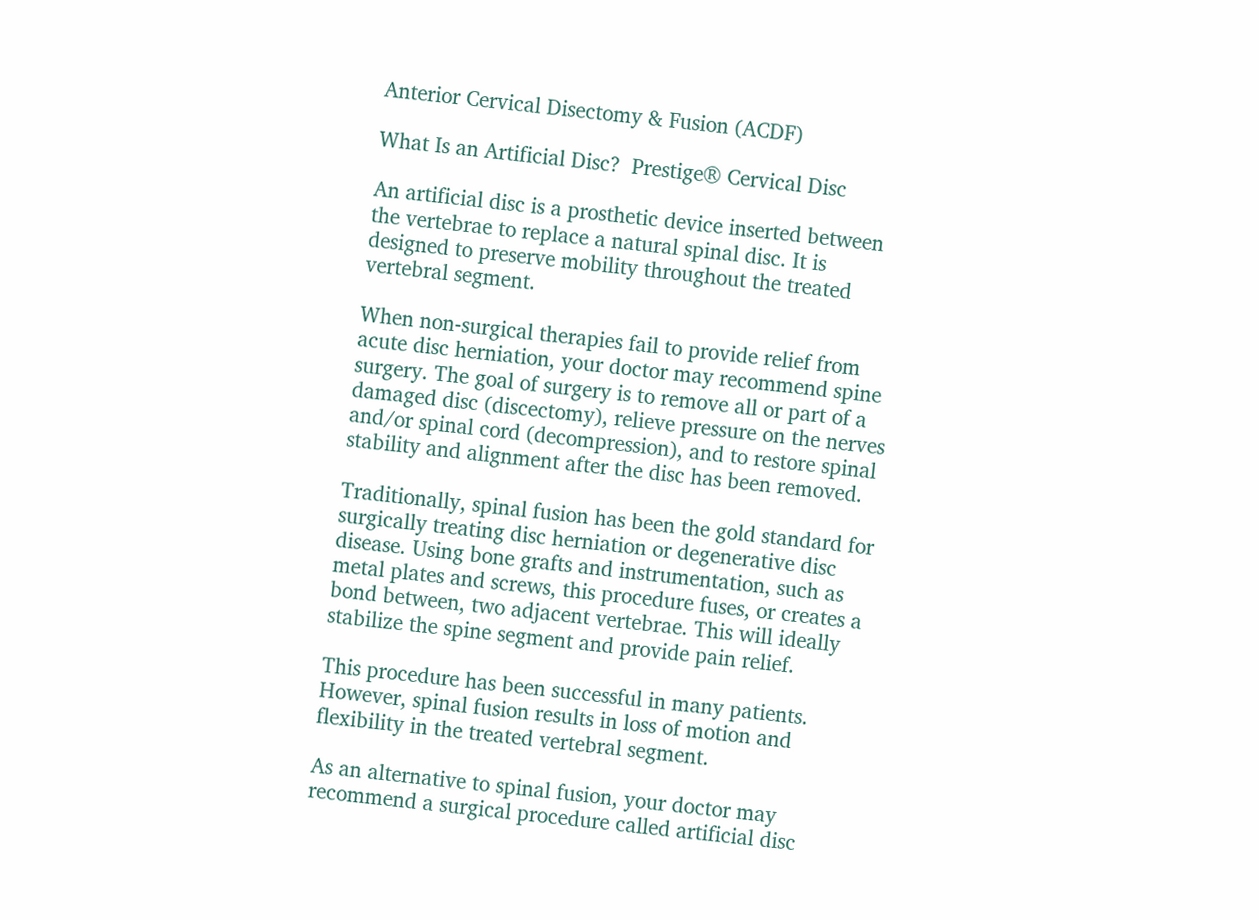Anterior Cervical Disectomy & Fusion (ACDF)

What Is an Artificial Disc?  Prestige® Cervical Disc

An artificial disc is a prosthetic device inserted between the vertebrae to replace a natural spinal disc. It is designed to preserve mobility throughout the treated vertebral segment.

When non-surgical therapies fail to provide relief from acute disc herniation, your doctor may recommend spine surgery. The goal of surgery is to remove all or part of a damaged disc (discectomy), relieve pressure on the nerves and/or spinal cord (decompression), and to restore spinal stability and alignment after the disc has been removed.

Traditionally, spinal fusion has been the gold standard for surgically treating disc herniation or degenerative disc disease. Using bone grafts and instrumentation, such as metal plates and screws, this procedure fuses, or creates a bond between, two adjacent vertebrae. This will ideally stabilize the spine segment and provide pain relief.

This procedure has been successful in many patients. However, spinal fusion results in loss of motion and flexibility in the treated vertebral segment.

As an alternative to spinal fusion, your doctor may recommend a surgical procedure called artificial disc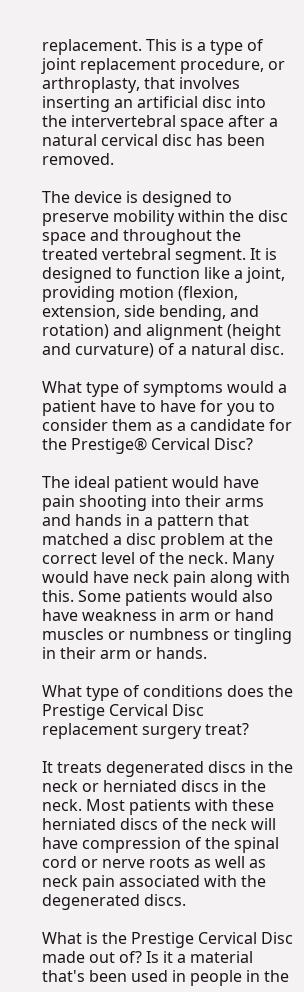replacement. This is a type of joint replacement procedure, or arthroplasty, that involves inserting an artificial disc into the intervertebral space after a natural cervical disc has been removed.

The device is designed to preserve mobility within the disc space and throughout the treated vertebral segment. It is designed to function like a joint, providing motion (flexion, extension, side bending, and rotation) and alignment (height and curvature) of a natural disc.

What type of symptoms would a patient have to have for you to consider them as a candidate for the Prestige® Cervical Disc?

The ideal patient would have pain shooting into their arms and hands in a pattern that matched a disc problem at the correct level of the neck. Many would have neck pain along with this. Some patients would also have weakness in arm or hand muscles or numbness or tingling in their arm or hands.

What type of conditions does the Prestige Cervical Disc replacement surgery treat?

It treats degenerated discs in the neck or herniated discs in the neck. Most patients with these herniated discs of the neck will have compression of the spinal cord or nerve roots as well as neck pain associated with the degenerated discs.

What is the Prestige Cervical Disc made out of? Is it a material that's been used in people in the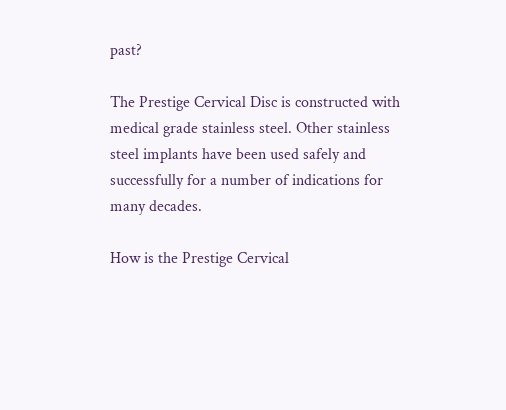past?

The Prestige Cervical Disc is constructed with medical grade stainless steel. Other stainless steel implants have been used safely and successfully for a number of indications for many decades.

How is the Prestige Cervical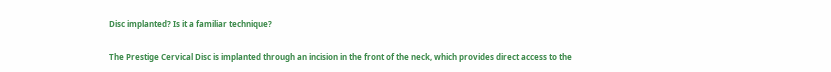Disc implanted? Is it a familiar technique?

The Prestige Cervical Disc is implanted through an incision in the front of the neck, which provides direct access to the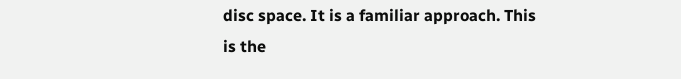disc space. It is a familiar approach. This is the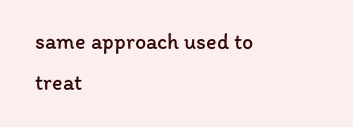same approach used to treat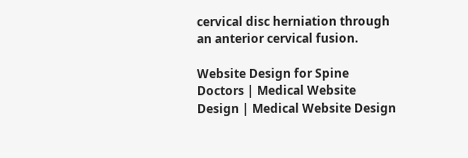cervical disc herniation through an anterior cervical fusion.

Website Design for Spine Doctors | Medical Website Design | Medical Website Design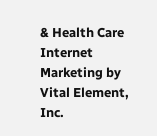& Health Care Internet Marketing by Vital Element, Inc.